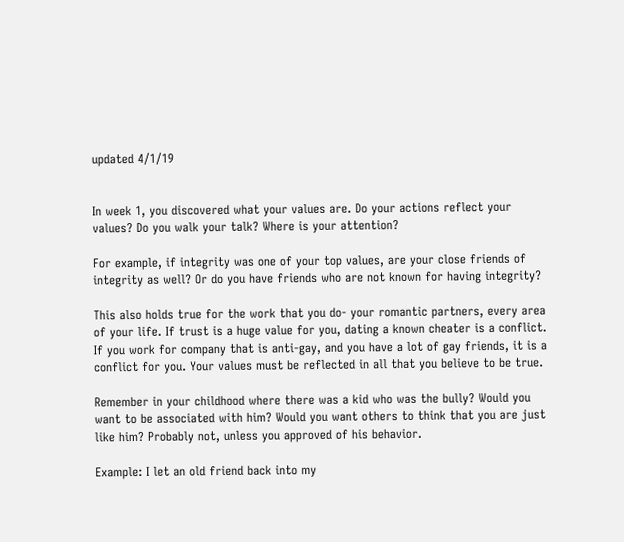updated 4/1/19


In week 1, you discovered what your values are. Do your actions reflect your values? Do you walk your talk? Where is your attention?

For example, if integrity was one of your top values, are your close friends of integrity as well? Or do you have friends who are not known for having integrity?

This also holds true for the work that you do- your romantic partners, every area of your life. If trust is a huge value for you, dating a known cheater is a conflict. If you work for company that is anti-gay, and you have a lot of gay friends, it is a conflict for you. Your values must be reflected in all that you believe to be true.

Remember in your childhood where there was a kid who was the bully? Would you want to be associated with him? Would you want others to think that you are just like him? Probably not, unless you approved of his behavior.

Example: I let an old friend back into my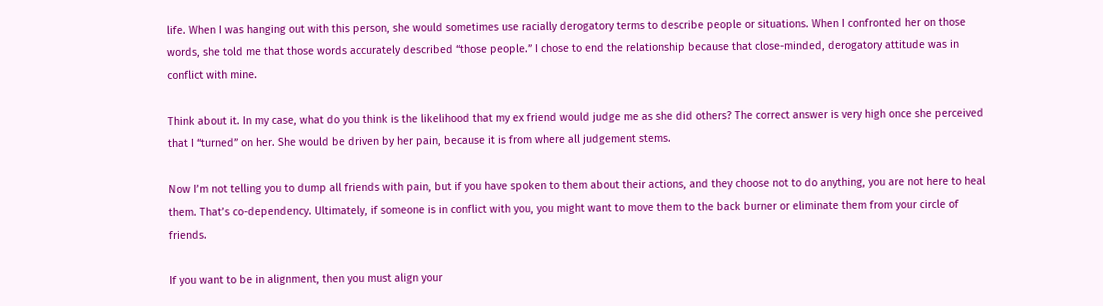life. When I was hanging out with this person, she would sometimes use racially derogatory terms to describe people or situations. When I confronted her on those words, she told me that those words accurately described “those people.” I chose to end the relationship because that close-minded, derogatory attitude was in conflict with mine.

Think about it. In my case, what do you think is the likelihood that my ex friend would judge me as she did others? The correct answer is very high once she perceived that I “turned” on her. She would be driven by her pain, because it is from where all judgement stems.

Now I’m not telling you to dump all friends with pain, but if you have spoken to them about their actions, and they choose not to do anything, you are not here to heal them. That’s co-dependency. Ultimately, if someone is in conflict with you, you might want to move them to the back burner or eliminate them from your circle of friends.

If you want to be in alignment, then you must align your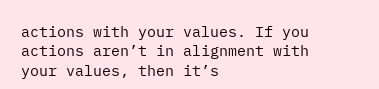actions with your values. If you actions aren’t in alignment with your values, then it’s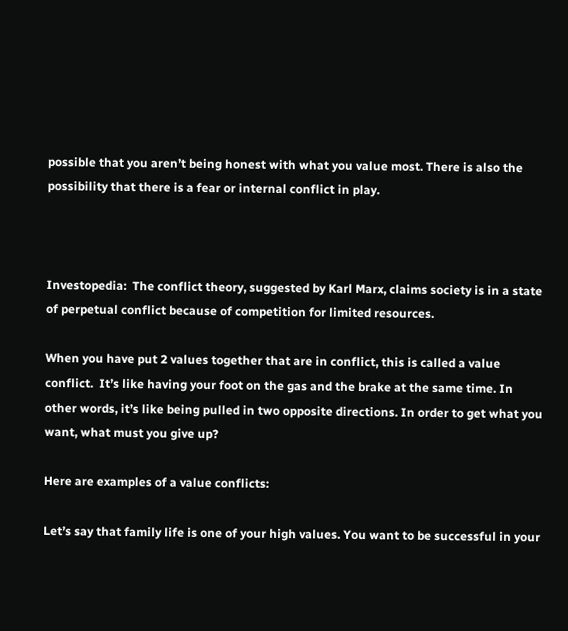possible that you aren’t being honest with what you value most. There is also the possibility that there is a fear or internal conflict in play.



Investopedia:  The conflict theory, suggested by Karl Marx, claims society is in a state of perpetual conflict because of competition for limited resources.

When you have put 2 values together that are in conflict, this is called a value conflict.  It’s like having your foot on the gas and the brake at the same time. In other words, it’s like being pulled in two opposite directions. In order to get what you want, what must you give up?

Here are examples of a value conflicts:

Let’s say that family life is one of your high values. You want to be successful in your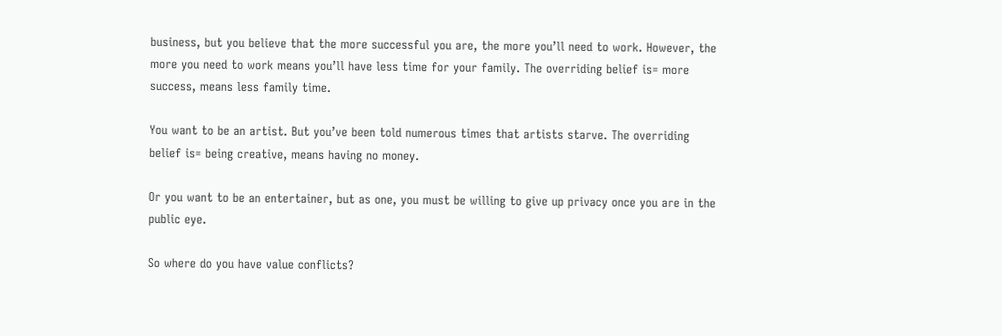business, but you believe that the more successful you are, the more you’ll need to work. However, the more you need to work means you’ll have less time for your family. The overriding belief is= more success, means less family time.

You want to be an artist. But you’ve been told numerous times that artists starve. The overriding belief is= being creative, means having no money.

Or you want to be an entertainer, but as one, you must be willing to give up privacy once you are in the public eye.

So where do you have value conflicts?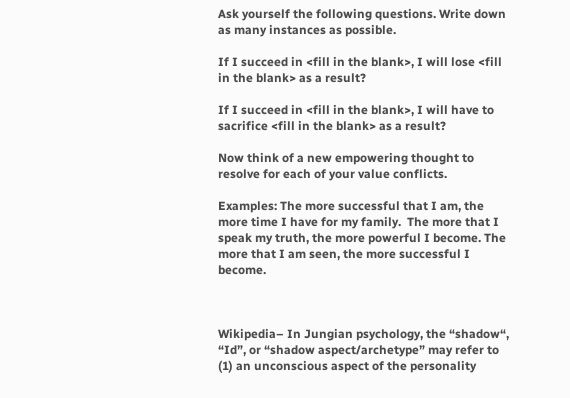Ask yourself the following questions. Write down as many instances as possible.

If I succeed in <fill in the blank>, I will lose <fill in the blank> as a result?

If I succeed in <fill in the blank>, I will have to sacrifice <fill in the blank> as a result?

Now think of a new empowering thought to resolve for each of your value conflicts.

Examples: The more successful that I am, the more time I have for my family.  The more that I speak my truth, the more powerful I become. The more that I am seen, the more successful I become.



Wikipedia– In Jungian psychology, the “shadow“, “Id”, or “shadow aspect/archetype” may refer to (1) an unconscious aspect of the personality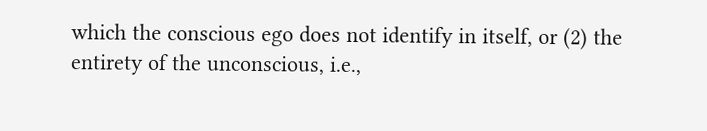which the conscious ego does not identify in itself, or (2) the entirety of the unconscious, i.e.,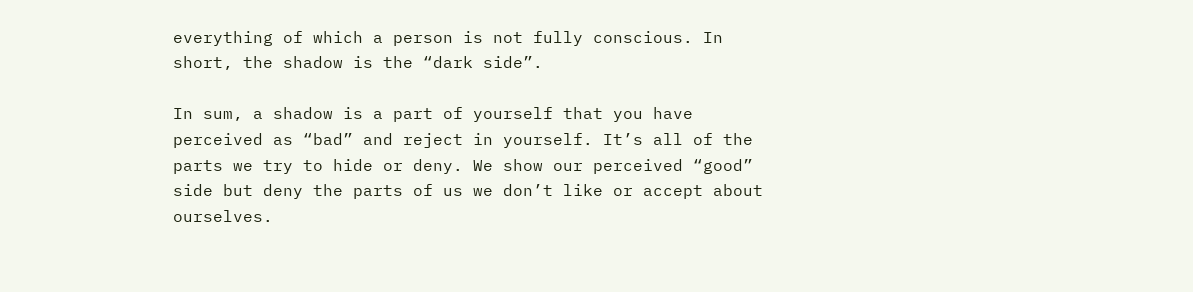everything of which a person is not fully conscious. In short, the shadow is the “dark side”.

In sum, a shadow is a part of yourself that you have perceived as “bad” and reject in yourself. It’s all of the parts we try to hide or deny. We show our perceived “good” side but deny the parts of us we don’t like or accept about ourselves.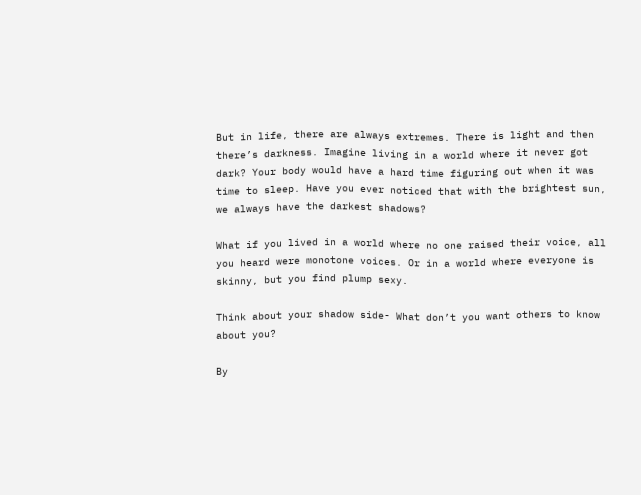But in life, there are always extremes. There is light and then there’s darkness. Imagine living in a world where it never got dark? Your body would have a hard time figuring out when it was time to sleep. Have you ever noticed that with the brightest sun, we always have the darkest shadows?

What if you lived in a world where no one raised their voice, all you heard were monotone voices. Or in a world where everyone is skinny, but you find plump sexy.

Think about your shadow side- What don’t you want others to know about you?

By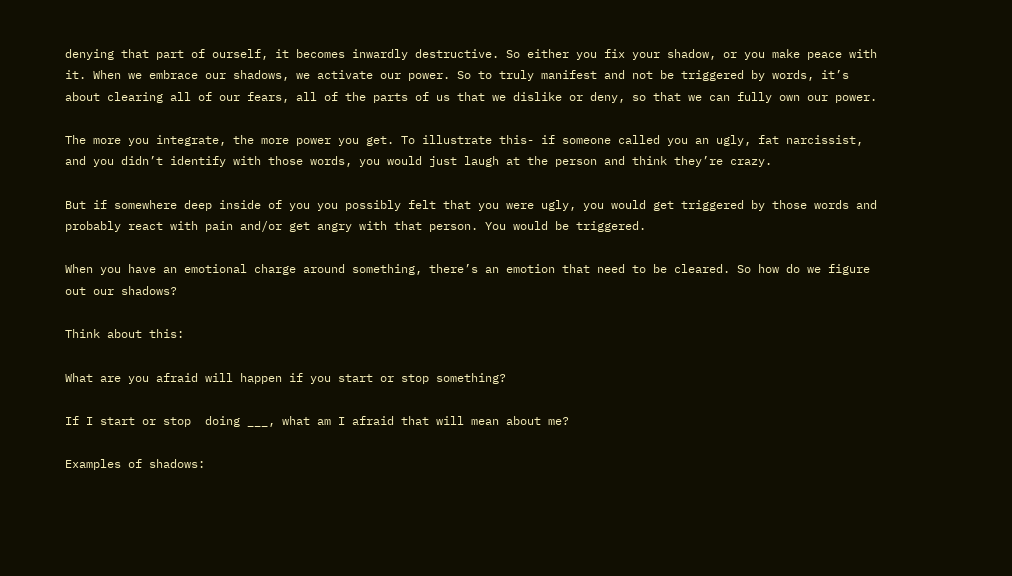denying that part of ourself, it becomes inwardly destructive. So either you fix your shadow, or you make peace with it. When we embrace our shadows, we activate our power. So to truly manifest and not be triggered by words, it’s about clearing all of our fears, all of the parts of us that we dislike or deny, so that we can fully own our power.

The more you integrate, the more power you get. To illustrate this- if someone called you an ugly, fat narcissist, and you didn’t identify with those words, you would just laugh at the person and think they’re crazy.

But if somewhere deep inside of you you possibly felt that you were ugly, you would get triggered by those words and probably react with pain and/or get angry with that person. You would be triggered.

When you have an emotional charge around something, there’s an emotion that need to be cleared. So how do we figure out our shadows?

Think about this:

What are you afraid will happen if you start or stop something?

If I start or stop  doing ___, what am I afraid that will mean about me?

Examples of shadows: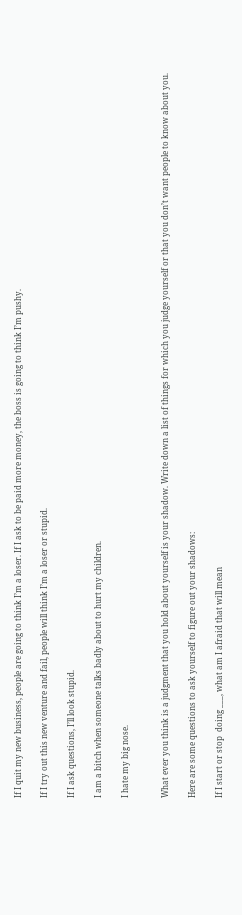If I quit my new business, people are going to think I’m a loser. If I ask to be paid more money, the boss is going to think I’m pushy.

If I try out this new venture and fail, people will think I’m a loser or stupid.

If I ask questions, I’ll look stupid.

I am a bitch when someone talks badly about to hurt my children.

I hate my big nose.


What ever you think is a judgment that you hold about yourself is your shadow. Write down a list of things for which you judge yourself or that you don’t want people to know about you.

Here are some questions to ask yourself to figure out your shadows:

If I start or stop  doing ___, what am I afraid that will mean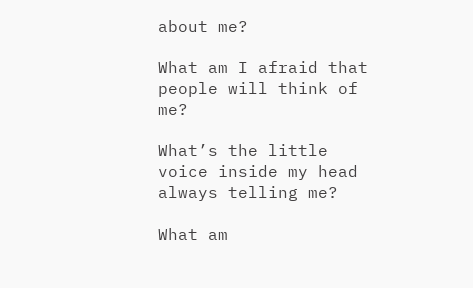about me?

What am I afraid that people will think of me?

What’s the little voice inside my head always telling me?

What am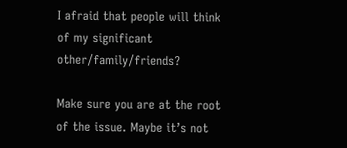I afraid that people will think of my significant other/family/friends?

Make sure you are at the root of the issue. Maybe it’s not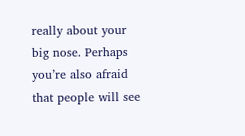really about your big nose. Perhaps you’re also afraid that people will see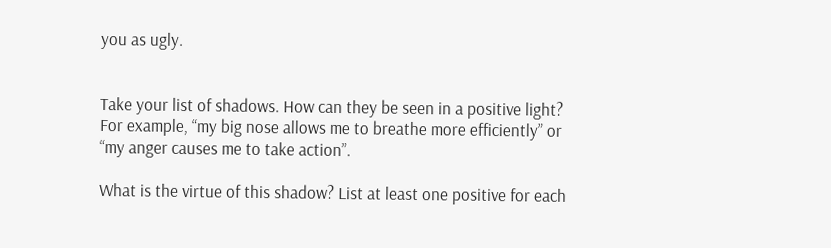you as ugly.


Take your list of shadows. How can they be seen in a positive light? For example, “my big nose allows me to breathe more efficiently” or “my anger causes me to take action”.

What is the virtue of this shadow? List at least one positive for each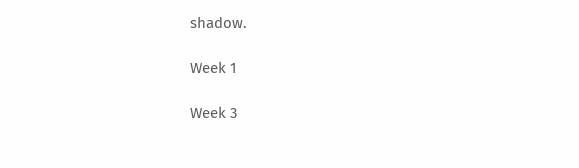shadow.

Week 1

Week 3